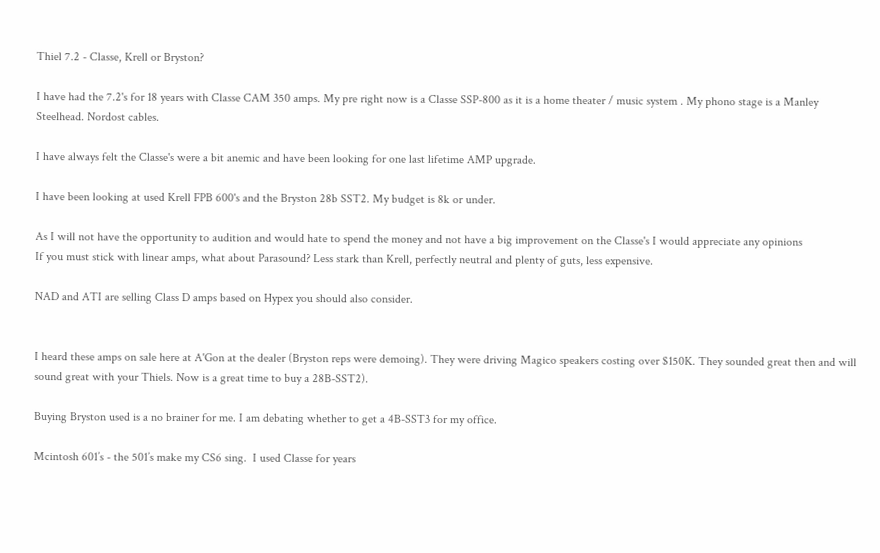Thiel 7.2 - Classe, Krell or Bryston?

I have had the 7.2's for 18 years with Classe CAM 350 amps. My pre right now is a Classe SSP-800 as it is a home theater / music system . My phono stage is a Manley Steelhead. Nordost cables.

I have always felt the Classe's were a bit anemic and have been looking for one last lifetime AMP upgrade.

I have been looking at used Krell FPB 600's and the Bryston 28b SST2. My budget is 8k or under.

As I will not have the opportunity to audition and would hate to spend the money and not have a big improvement on the Classe's I would appreciate any opinions
If you must stick with linear amps, what about Parasound? Less stark than Krell, perfectly neutral and plenty of guts, less expensive.

NAD and ATI are selling Class D amps based on Hypex you should also consider.


I heard these amps on sale here at A'Gon at the dealer (Bryston reps were demoing). They were driving Magico speakers costing over $150K. They sounded great then and will sound great with your Thiels. Now is a great time to buy a 28B-SST2).

Buying Bryston used is a no brainer for me. I am debating whether to get a 4B-SST3 for my office.

Mcintosh 601’s - the 501’s make my CS6 sing.  I used Classe for years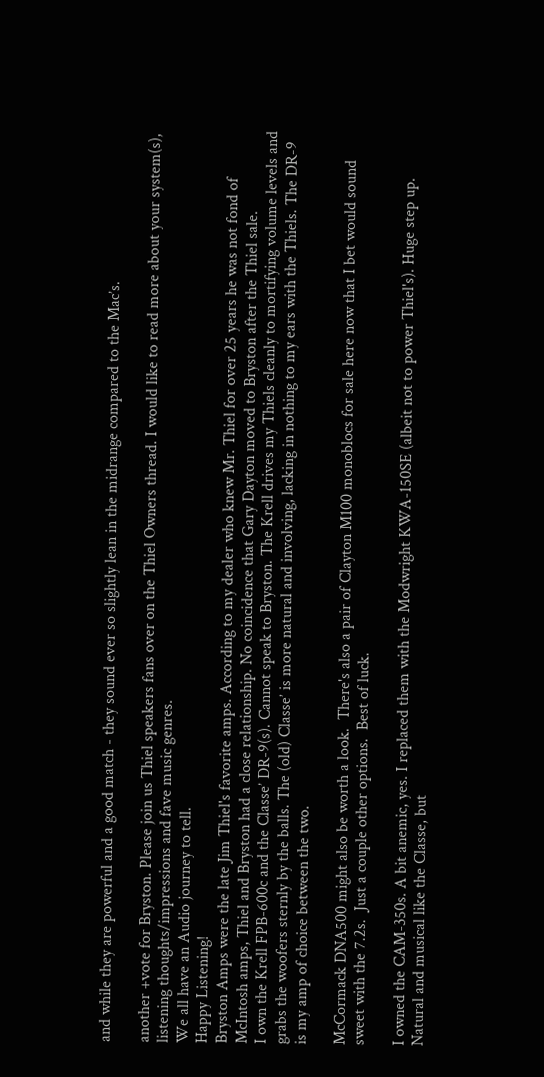and while they are powerful and a good match - they sound ever so slightly lean in the midrange compared to the Mac’s.

another +vote for Bryston. Please join us Thiel speakers fans over on the Thiel Owners thread. I would like to read more about your system(s), listening thoughts/impressions and fave music genres.
We all have an Audio journey to tell.
Happy Listening!
Bryston Amps were the late Jim Thiel's favorite amps. According to my dealer who knew Mr. Thiel for over 25 years he was not fond of McIntosh amps, Thiel and Bryston had a close relationship. No coincidence that Gary Dayton moved to Bryston after the Thiel sale.
I own the Krell FPB-600c and the Classe’ DR-9(s). Cannot speak to Bryston. The Krell drives my Thiels cleanly to mortifying volume levels and grabs the woofers sternly by the balls. The (old) Classe’ is more natural and involving, lacking in nothing to my ears with the Thiels. The DR-9 is my amp of choice between the two.

McCormack DNA500 might also be worth a look.  There's also a pair of Clayton M100 monoblocs for sale here now that I bet would sound sweet with the 7.2s.  Just a couple other options.  Best of luck.

I owned the CAM-350s. A bit anemic, yes. I replaced them with the Modwright KWA-150SE (albeit not to power Thiel's). Huge step up.  Natural and musical like the Classe, but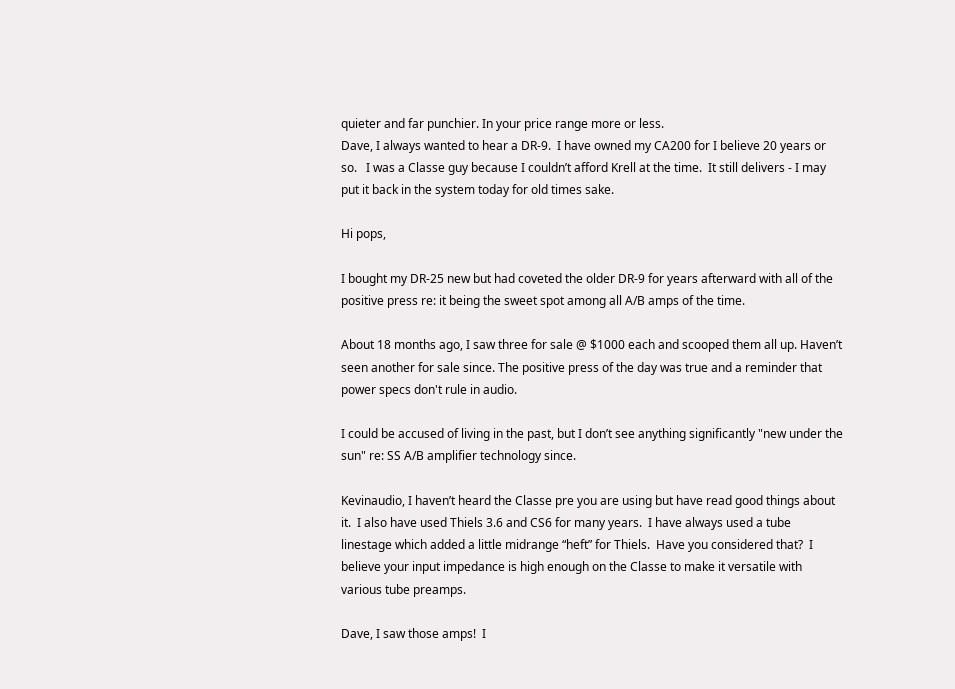quieter and far punchier. In your price range more or less.
Dave, I always wanted to hear a DR-9.  I have owned my CA200 for I believe 20 years or so.   I was a Classe guy because I couldn’t afford Krell at the time.  It still delivers - I may put it back in the system today for old times sake.

Hi pops,

I bought my DR-25 new but had coveted the older DR-9 for years afterward with all of the positive press re: it being the sweet spot among all A/B amps of the time.

About 18 months ago, I saw three for sale @ $1000 each and scooped them all up. Haven’t seen another for sale since. The positive press of the day was true and a reminder that power specs don't rule in audio.

I could be accused of living in the past, but I don’t see anything significantly "new under the sun" re: SS A/B amplifier technology since.

Kevinaudio, I haven’t heard the Classe pre you are using but have read good things about it.  I also have used Thiels 3.6 and CS6 for many years.  I have always used a tube linestage which added a little midrange “heft” for Thiels.  Have you considered that?  I believe your input impedance is high enough on the Classe to make it versatile with various tube preamps.

Dave, I saw those amps!  I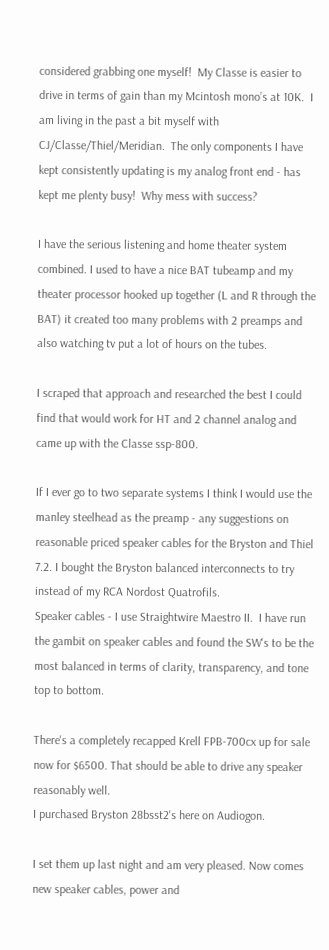considered grabbing one myself!  My Classe is easier to drive in terms of gain than my Mcintosh mono’s at 10K.  I am living in the past a bit myself with CJ/Classe/Thiel/Meridian.  The only components I have kept consistently updating is my analog front end - has kept me plenty busy!  Why mess with success?

I have the serious listening and home theater system combined. I used to have a nice BAT tubeamp and my theater processor hooked up together (L and R through the BAT) it created too many problems with 2 preamps and also watching tv put a lot of hours on the tubes.

I scraped that approach and researched the best I could find that would work for HT and 2 channel analog and came up with the Classe ssp-800.

If I ever go to two separate systems I think I would use the manley steelhead as the preamp - any suggestions on reasonable priced speaker cables for the Bryston and Thiel 7.2. I bought the Bryston balanced interconnects to try instead of my RCA Nordost Quatrofils.
Speaker cables - I use Straightwire Maestro II.  I have run the gambit on speaker cables and found the SW's to be the most balanced in terms of clarity, transparency, and tone top to bottom.

There's a completely recapped Krell FPB-700cx up for sale now for $6500. That should be able to drive any speaker reasonably well.
I purchased Bryston 28bsst2's here on Audiogon.

I set them up last night and am very pleased. Now comes new speaker cables, power and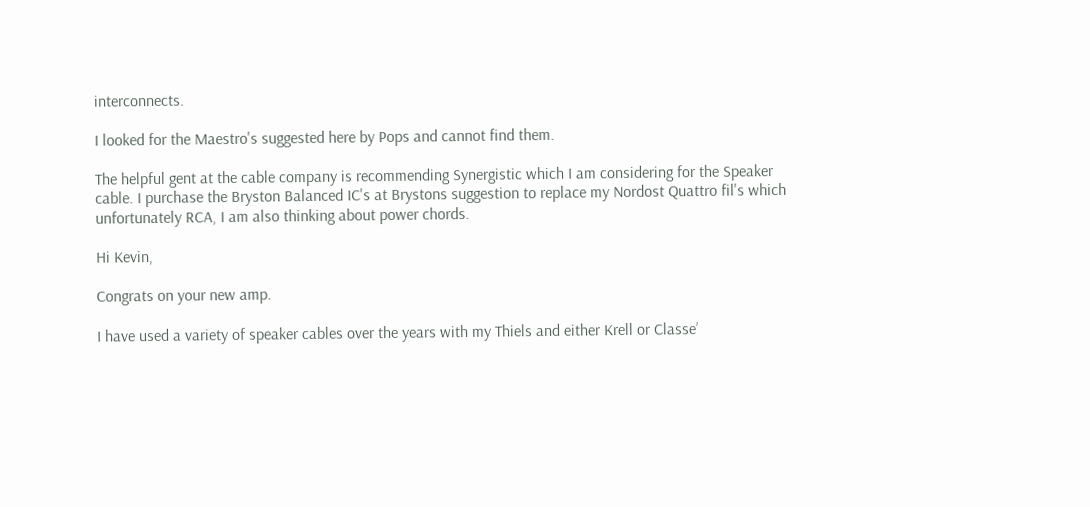interconnects.

I looked for the Maestro's suggested here by Pops and cannot find them.

The helpful gent at the cable company is recommending Synergistic which I am considering for the Speaker cable. I purchase the Bryston Balanced IC's at Brystons suggestion to replace my Nordost Quattro fil's which unfortunately RCA, I am also thinking about power chords.

Hi Kevin,

Congrats on your new amp.

I have used a variety of speaker cables over the years with my Thiels and either Krell or Classe’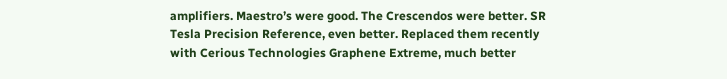amplifiers. Maestro’s were good. The Crescendos were better. SR Tesla Precision Reference, even better. Replaced them recently with Cerious Technologies Graphene Extreme, much better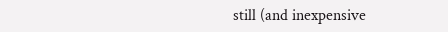still (and inexpensive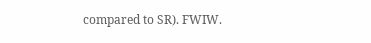compared to SR). FWIW.